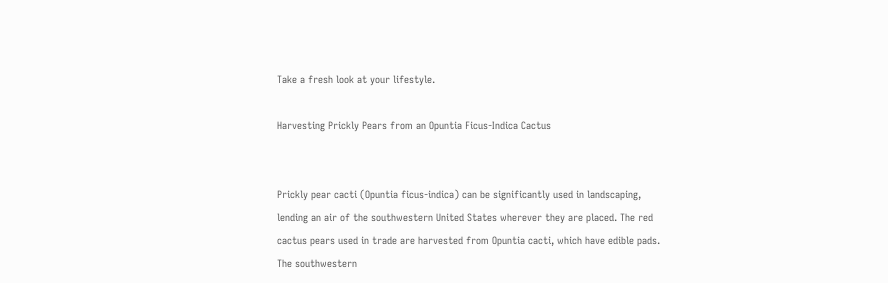Take a fresh look at your lifestyle.

Harvesting Prickly Pears from an Opuntia Ficus-Indica Cactus


Prickly pear cacti (Opuntia ficus-indica) can be significantly used in landscaping, lending an air of the southwestern United States wherever they are placed. The red cactus pears used in trade are harvested from Opuntia cacti, which have edible pads. The southwestern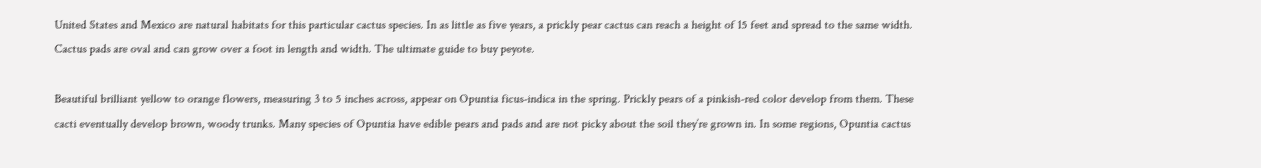United States and Mexico are natural habitats for this particular cactus species. In as little as five years, a prickly pear cactus can reach a height of 15 feet and spread to the same width. Cactus pads are oval and can grow over a foot in length and width. The ultimate guide to buy peyote.

Beautiful brilliant yellow to orange flowers, measuring 3 to 5 inches across, appear on Opuntia ficus-indica in the spring. Prickly pears of a pinkish-red color develop from them. These cacti eventually develop brown, woody trunks. Many species of Opuntia have edible pears and pads and are not picky about the soil they’re grown in. In some regions, Opuntia cactus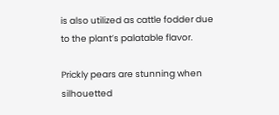is also utilized as cattle fodder due to the plant’s palatable flavor.

Prickly pears are stunning when silhouetted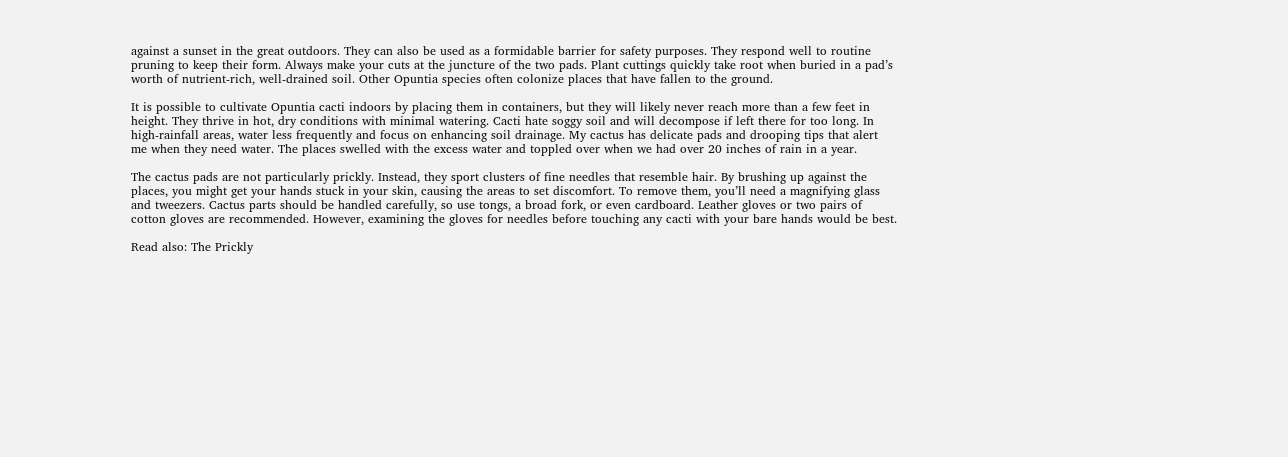against a sunset in the great outdoors. They can also be used as a formidable barrier for safety purposes. They respond well to routine pruning to keep their form. Always make your cuts at the juncture of the two pads. Plant cuttings quickly take root when buried in a pad’s worth of nutrient-rich, well-drained soil. Other Opuntia species often colonize places that have fallen to the ground.

It is possible to cultivate Opuntia cacti indoors by placing them in containers, but they will likely never reach more than a few feet in height. They thrive in hot, dry conditions with minimal watering. Cacti hate soggy soil and will decompose if left there for too long. In high-rainfall areas, water less frequently and focus on enhancing soil drainage. My cactus has delicate pads and drooping tips that alert me when they need water. The places swelled with the excess water and toppled over when we had over 20 inches of rain in a year.

The cactus pads are not particularly prickly. Instead, they sport clusters of fine needles that resemble hair. By brushing up against the places, you might get your hands stuck in your skin, causing the areas to set discomfort. To remove them, you’ll need a magnifying glass and tweezers. Cactus parts should be handled carefully, so use tongs, a broad fork, or even cardboard. Leather gloves or two pairs of cotton gloves are recommended. However, examining the gloves for needles before touching any cacti with your bare hands would be best.

Read also: The Prickly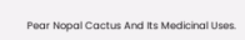Pear Nopal Cactus And Its Medicinal Uses.